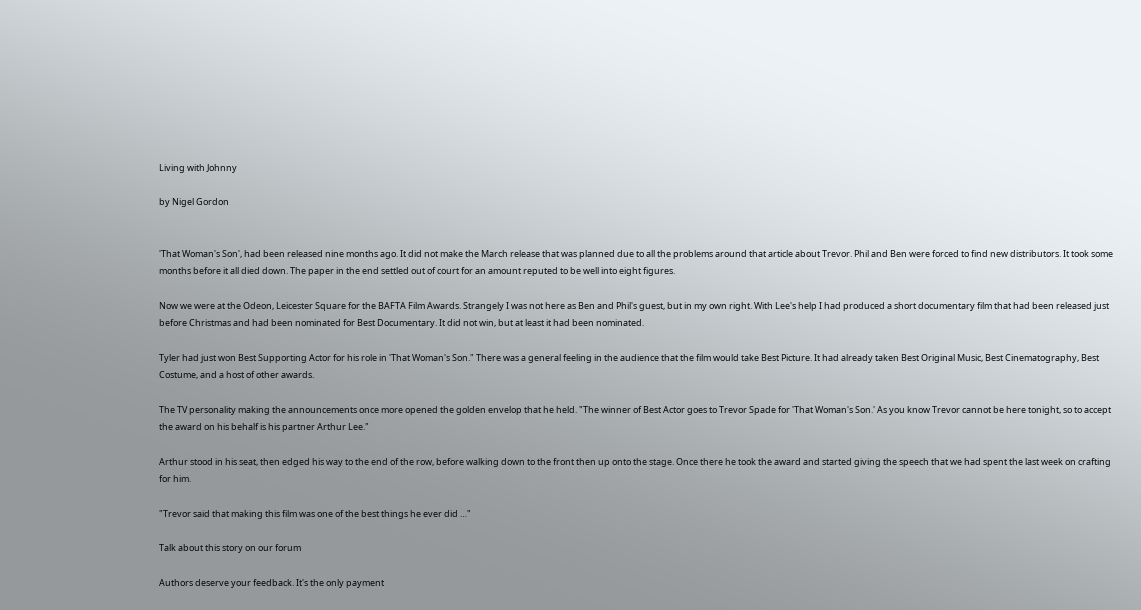Living with Johnny

by Nigel Gordon


'That Woman's Son', had been released nine months ago. It did not make the March release that was planned due to all the problems around that article about Trevor. Phil and Ben were forced to find new distributors. It took some months before it all died down. The paper in the end settled out of court for an amount reputed to be well into eight figures.

Now we were at the Odeon, Leicester Square for the BAFTA Film Awards. Strangely I was not here as Ben and Phil's guest, but in my own right. With Lee's help I had produced a short documentary film that had been released just before Christmas and had been nominated for Best Documentary. It did not win, but at least it had been nominated.

Tyler had just won Best Supporting Actor for his role in 'That Woman's Son." There was a general feeling in the audience that the film would take Best Picture. It had already taken Best Original Music, Best Cinematography, Best Costume, and a host of other awards.

The TV personality making the announcements once more opened the golden envelop that he held. "The winner of Best Actor goes to Trevor Spade for 'That Woman's Son.' As you know Trevor cannot be here tonight, so to accept the award on his behalf is his partner Arthur Lee."

Arthur stood in his seat, then edged his way to the end of the row, before walking down to the front then up onto the stage. Once there he took the award and started giving the speech that we had spent the last week on crafting for him.

"Trevor said that making this film was one of the best things he ever did …"

Talk about this story on our forum

Authors deserve your feedback. It's the only payment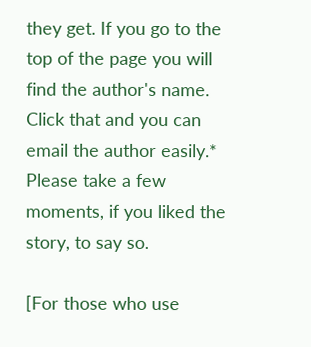they get. If you go to the top of the page you will find the author's name. Click that and you can email the author easily.* Please take a few moments, if you liked the story, to say so.

[For those who use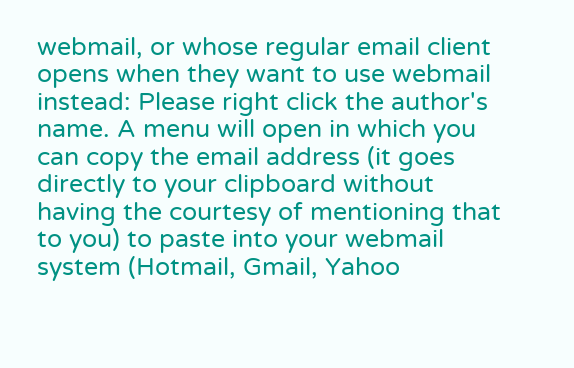webmail, or whose regular email client opens when they want to use webmail instead: Please right click the author's name. A menu will open in which you can copy the email address (it goes directly to your clipboard without having the courtesy of mentioning that to you) to paste into your webmail system (Hotmail, Gmail, Yahoo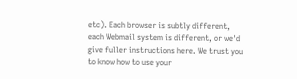etc). Each browser is subtly different, each Webmail system is different, or we'd give fuller instructions here. We trust you to know how to use your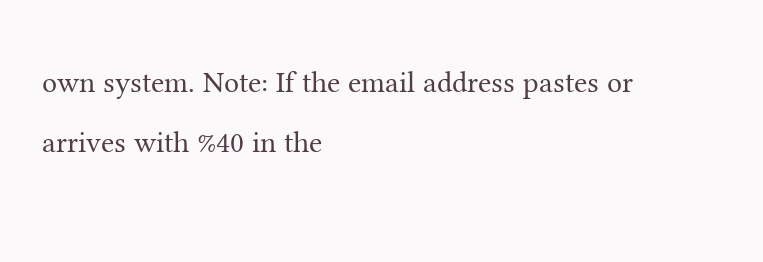own system. Note: If the email address pastes or arrives with %40 in the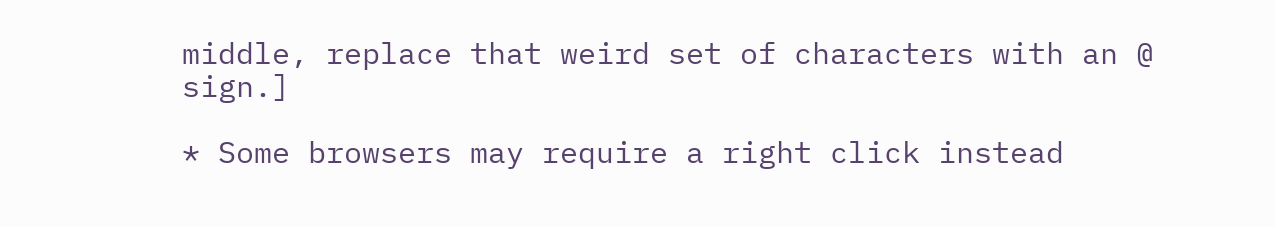middle, replace that weird set of characters with an @ sign.]

* Some browsers may require a right click instead